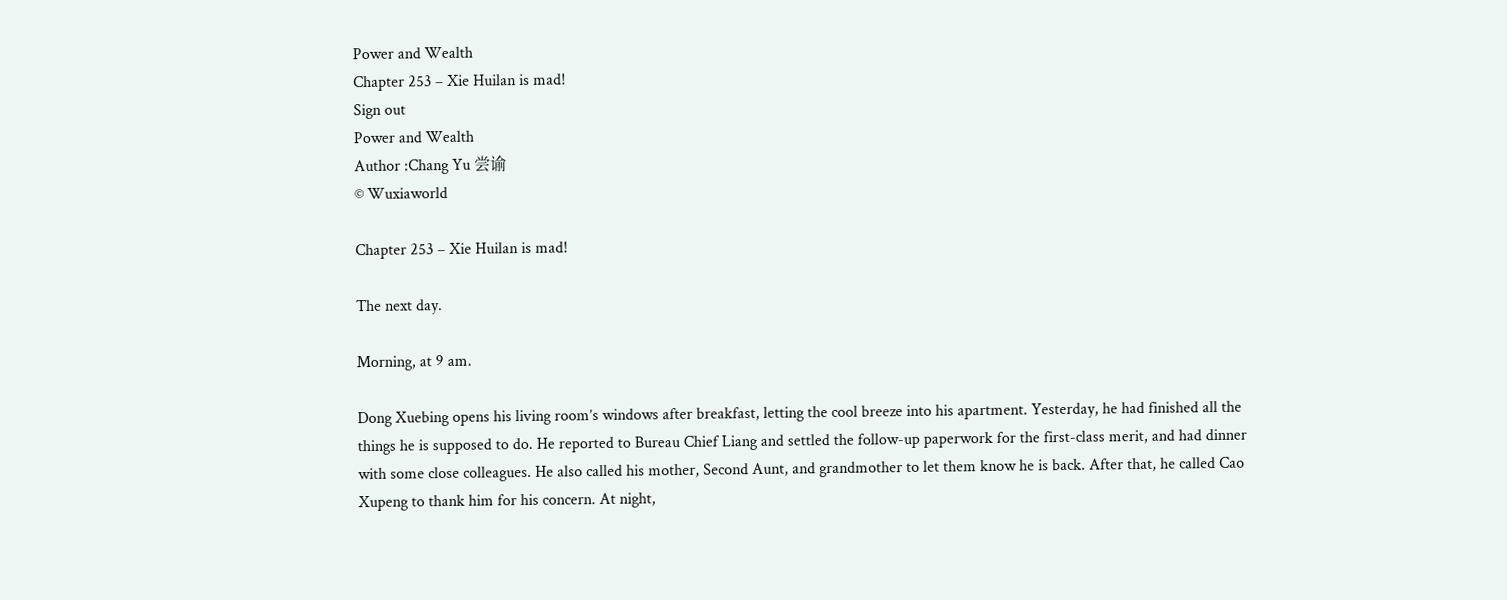Power and Wealth
Chapter 253 – Xie Huilan is mad!
Sign out
Power and Wealth
Author :Chang Yu 尝谕
© Wuxiaworld

Chapter 253 – Xie Huilan is mad!

The next day.

Morning, at 9 am.

Dong Xuebing opens his living room’s windows after breakfast, letting the cool breeze into his apartment. Yesterday, he had finished all the things he is supposed to do. He reported to Bureau Chief Liang and settled the follow-up paperwork for the first-class merit, and had dinner with some close colleagues. He also called his mother, Second Aunt, and grandmother to let them know he is back. After that, he called Cao Xupeng to thank him for his concern. At night,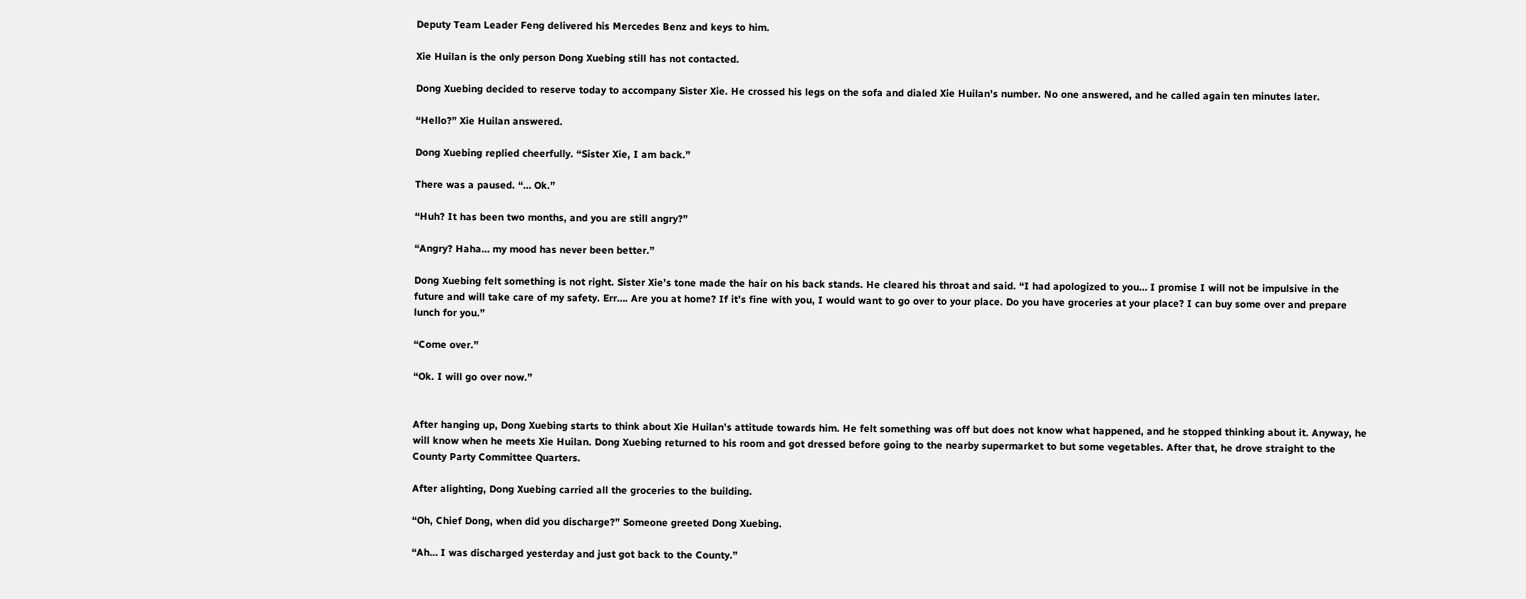Deputy Team Leader Feng delivered his Mercedes Benz and keys to him.

Xie Huilan is the only person Dong Xuebing still has not contacted.

Dong Xuebing decided to reserve today to accompany Sister Xie. He crossed his legs on the sofa and dialed Xie Huilan’s number. No one answered, and he called again ten minutes later.

“Hello?” Xie Huilan answered.

Dong Xuebing replied cheerfully. “Sister Xie, I am back.”

There was a paused. “… Ok.”

“Huh? It has been two months, and you are still angry?”

“Angry? Haha… my mood has never been better.”

Dong Xuebing felt something is not right. Sister Xie’s tone made the hair on his back stands. He cleared his throat and said. “I had apologized to you… I promise I will not be impulsive in the future and will take care of my safety. Err…. Are you at home? If it’s fine with you, I would want to go over to your place. Do you have groceries at your place? I can buy some over and prepare lunch for you.”

“Come over.”

“Ok. I will go over now.”


After hanging up, Dong Xuebing starts to think about Xie Huilan’s attitude towards him. He felt something was off but does not know what happened, and he stopped thinking about it. Anyway, he will know when he meets Xie Huilan. Dong Xuebing returned to his room and got dressed before going to the nearby supermarket to but some vegetables. After that, he drove straight to the County Party Committee Quarters.

After alighting, Dong Xuebing carried all the groceries to the building.

“Oh, Chief Dong, when did you discharge?” Someone greeted Dong Xuebing.

“Ah… I was discharged yesterday and just got back to the County.”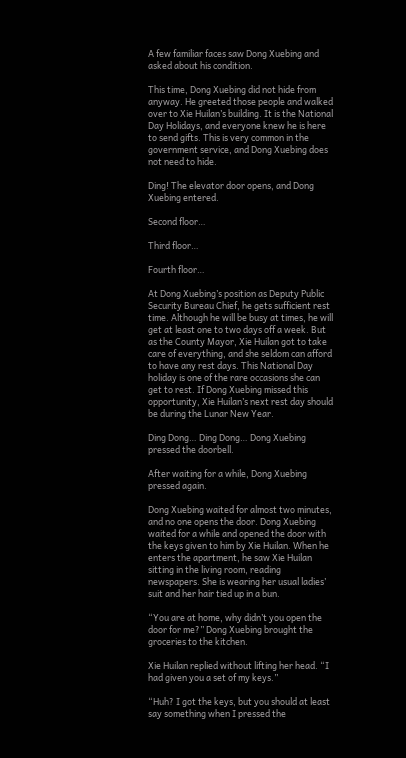A few familiar faces saw Dong Xuebing and asked about his condition.

This time, Dong Xuebing did not hide from anyway. He greeted those people and walked over to Xie Huilan’s building. It is the National Day Holidays, and everyone knew he is here to send gifts. This is very common in the government service, and Dong Xuebing does not need to hide.

Ding! The elevator door opens, and Dong Xuebing entered.

Second floor…

Third floor…

Fourth floor…

At Dong Xuebing’s position as Deputy Public Security Bureau Chief, he gets sufficient rest time. Although he will be busy at times, he will get at least one to two days off a week. But as the County Mayor, Xie Huilan got to take care of everything, and she seldom can afford to have any rest days. This National Day holiday is one of the rare occasions she can get to rest. If Dong Xuebing missed this opportunity, Xie Huilan’s next rest day should be during the Lunar New Year.

Ding Dong… Ding Dong… Dong Xuebing pressed the doorbell.

After waiting for a while, Dong Xuebing pressed again.

Dong Xuebing waited for almost two minutes, and no one opens the door. Dong Xuebing waited for a while and opened the door with the keys given to him by Xie Huilan. When he enters the apartment, he saw Xie Huilan sitting in the living room, reading newspapers. She is wearing her usual ladies’ suit and her hair tied up in a bun.

“You are at home, why didn’t you open the door for me?” Dong Xuebing brought the groceries to the kitchen.

Xie Huilan replied without lifting her head. “I had given you a set of my keys.”

“Huh? I got the keys, but you should at least say something when I pressed the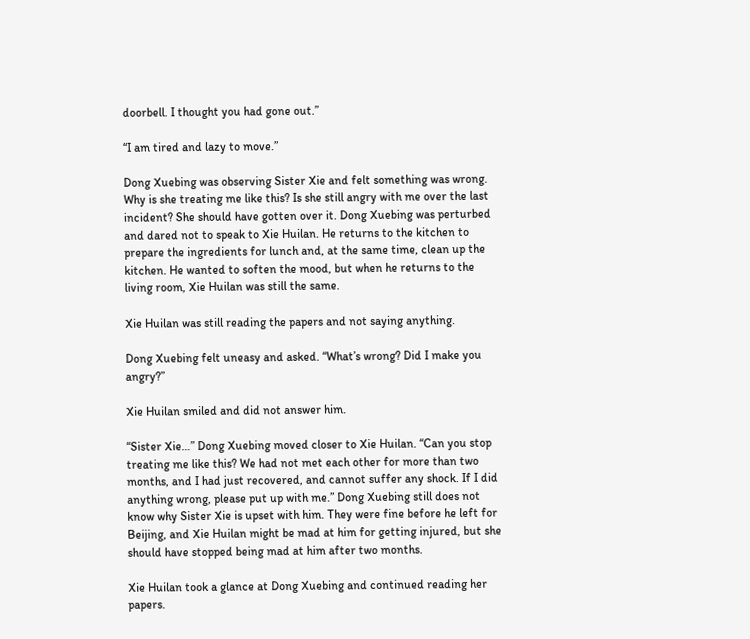doorbell. I thought you had gone out.”

“I am tired and lazy to move.”

Dong Xuebing was observing Sister Xie and felt something was wrong. Why is she treating me like this? Is she still angry with me over the last incident? She should have gotten over it. Dong Xuebing was perturbed and dared not to speak to Xie Huilan. He returns to the kitchen to prepare the ingredients for lunch and, at the same time, clean up the kitchen. He wanted to soften the mood, but when he returns to the living room, Xie Huilan was still the same.

Xie Huilan was still reading the papers and not saying anything.

Dong Xuebing felt uneasy and asked. “What’s wrong? Did I make you angry?”

Xie Huilan smiled and did not answer him.

“Sister Xie…” Dong Xuebing moved closer to Xie Huilan. “Can you stop treating me like this? We had not met each other for more than two months, and I had just recovered, and cannot suffer any shock. If I did anything wrong, please put up with me.” Dong Xuebing still does not know why Sister Xie is upset with him. They were fine before he left for Beijing, and Xie Huilan might be mad at him for getting injured, but she should have stopped being mad at him after two months.

Xie Huilan took a glance at Dong Xuebing and continued reading her papers.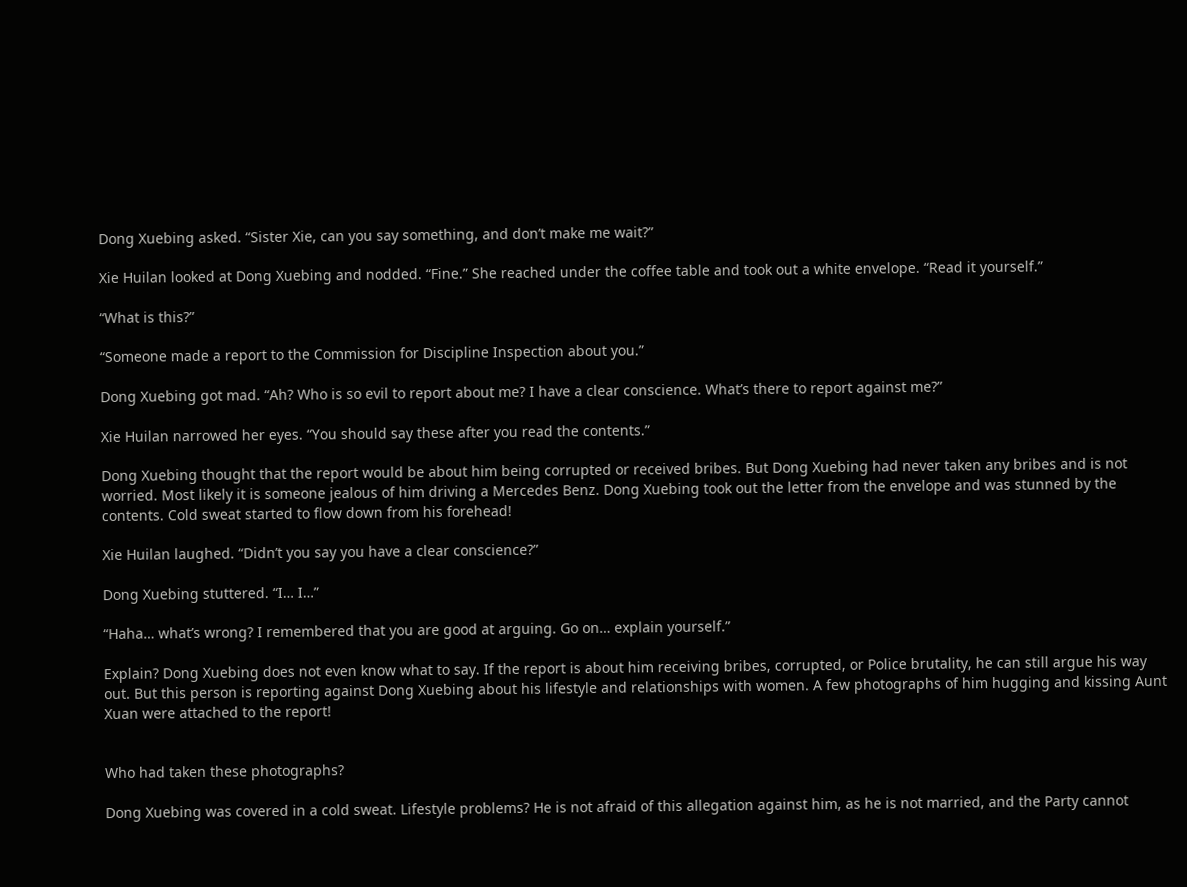Dong Xuebing asked. “Sister Xie, can you say something, and don’t make me wait?”

Xie Huilan looked at Dong Xuebing and nodded. “Fine.” She reached under the coffee table and took out a white envelope. “Read it yourself.”

“What is this?”

“Someone made a report to the Commission for Discipline Inspection about you.”

Dong Xuebing got mad. “Ah? Who is so evil to report about me? I have a clear conscience. What’s there to report against me?”

Xie Huilan narrowed her eyes. “You should say these after you read the contents.”

Dong Xuebing thought that the report would be about him being corrupted or received bribes. But Dong Xuebing had never taken any bribes and is not worried. Most likely it is someone jealous of him driving a Mercedes Benz. Dong Xuebing took out the letter from the envelope and was stunned by the contents. Cold sweat started to flow down from his forehead!

Xie Huilan laughed. “Didn’t you say you have a clear conscience?”

Dong Xuebing stuttered. “I… I…”

“Haha… what’s wrong? I remembered that you are good at arguing. Go on… explain yourself.”

Explain? Dong Xuebing does not even know what to say. If the report is about him receiving bribes, corrupted, or Police brutality, he can still argue his way out. But this person is reporting against Dong Xuebing about his lifestyle and relationships with women. A few photographs of him hugging and kissing Aunt Xuan were attached to the report!


Who had taken these photographs?

Dong Xuebing was covered in a cold sweat. Lifestyle problems? He is not afraid of this allegation against him, as he is not married, and the Party cannot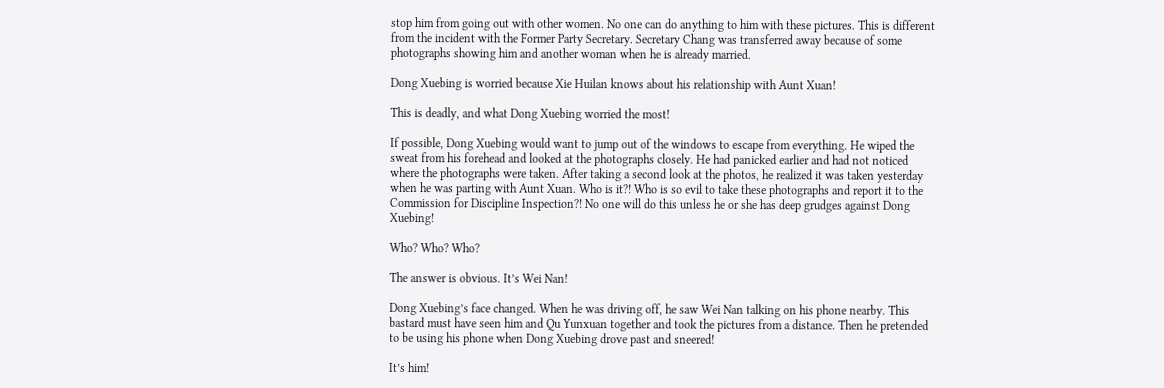stop him from going out with other women. No one can do anything to him with these pictures. This is different from the incident with the Former Party Secretary. Secretary Chang was transferred away because of some photographs showing him and another woman when he is already married.

Dong Xuebing is worried because Xie Huilan knows about his relationship with Aunt Xuan!

This is deadly, and what Dong Xuebing worried the most!

If possible, Dong Xuebing would want to jump out of the windows to escape from everything. He wiped the sweat from his forehead and looked at the photographs closely. He had panicked earlier and had not noticed where the photographs were taken. After taking a second look at the photos, he realized it was taken yesterday when he was parting with Aunt Xuan. Who is it?! Who is so evil to take these photographs and report it to the Commission for Discipline Inspection?! No one will do this unless he or she has deep grudges against Dong Xuebing!

Who? Who? Who?

The answer is obvious. It’s Wei Nan!

Dong Xuebing’s face changed. When he was driving off, he saw Wei Nan talking on his phone nearby. This bastard must have seen him and Qu Yunxuan together and took the pictures from a distance. Then he pretended to be using his phone when Dong Xuebing drove past and sneered!

It’s him!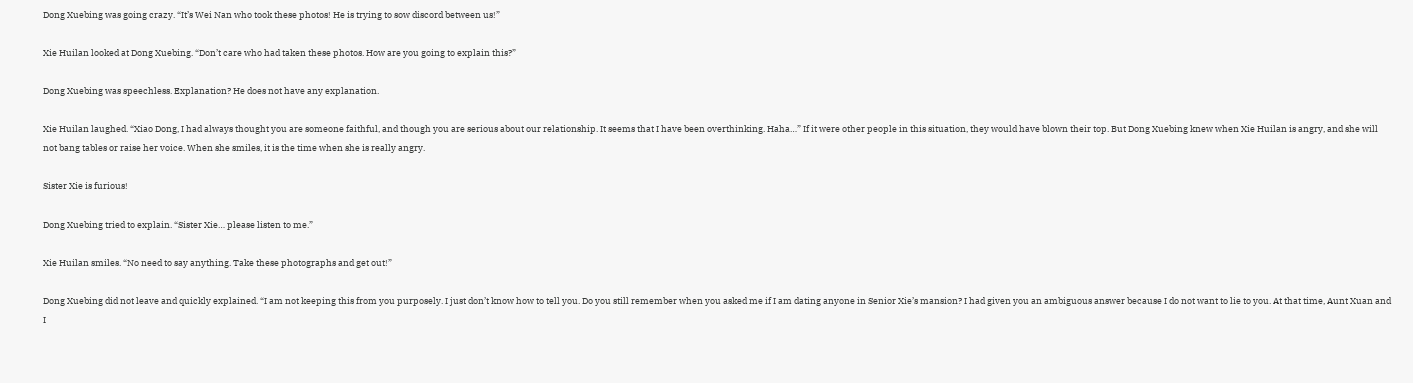Dong Xuebing was going crazy. “It’s Wei Nan who took these photos! He is trying to sow discord between us!”

Xie Huilan looked at Dong Xuebing. “Don’t care who had taken these photos. How are you going to explain this?”

Dong Xuebing was speechless. Explanation? He does not have any explanation.

Xie Huilan laughed. “Xiao Dong, I had always thought you are someone faithful, and though you are serious about our relationship. It seems that I have been overthinking. Haha…” If it were other people in this situation, they would have blown their top. But Dong Xuebing knew when Xie Huilan is angry, and she will not bang tables or raise her voice. When she smiles, it is the time when she is really angry.

Sister Xie is furious!

Dong Xuebing tried to explain. “Sister Xie… please listen to me.”

Xie Huilan smiles. “No need to say anything. Take these photographs and get out!”

Dong Xuebing did not leave and quickly explained. “I am not keeping this from you purposely. I just don’t know how to tell you. Do you still remember when you asked me if I am dating anyone in Senior Xie’s mansion? I had given you an ambiguous answer because I do not want to lie to you. At that time, Aunt Xuan and I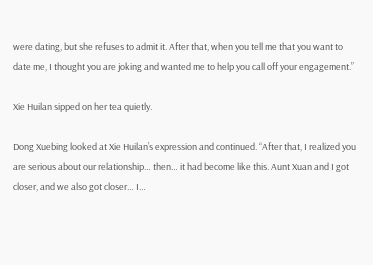were dating, but she refuses to admit it. After that, when you tell me that you want to date me, I thought you are joking and wanted me to help you call off your engagement.”

Xie Huilan sipped on her tea quietly.

Dong Xuebing looked at Xie Huilan’s expression and continued. “After that, I realized you are serious about our relationship… then… it had become like this. Aunt Xuan and I got closer, and we also got closer… I…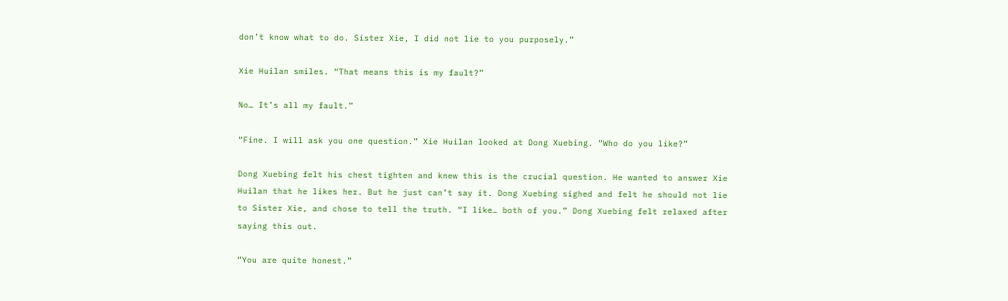don’t know what to do. Sister Xie, I did not lie to you purposely.”

Xie Huilan smiles. “That means this is my fault?”

No… It’s all my fault.”

“Fine. I will ask you one question.” Xie Huilan looked at Dong Xuebing. “Who do you like?”

Dong Xuebing felt his chest tighten and knew this is the crucial question. He wanted to answer Xie Huilan that he likes her. But he just can’t say it. Dong Xuebing sighed and felt he should not lie to Sister Xie, and chose to tell the truth. “I like… both of you.” Dong Xuebing felt relaxed after saying this out.

“You are quite honest.”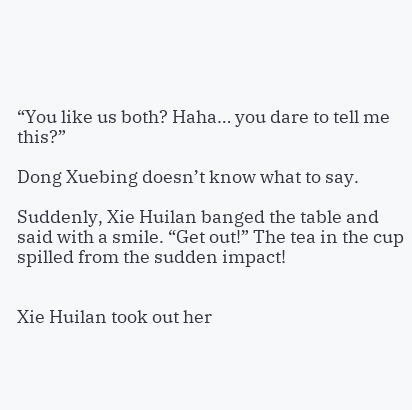“You like us both? Haha… you dare to tell me this?”

Dong Xuebing doesn’t know what to say.

Suddenly, Xie Huilan banged the table and said with a smile. “Get out!” The tea in the cup spilled from the sudden impact!


Xie Huilan took out her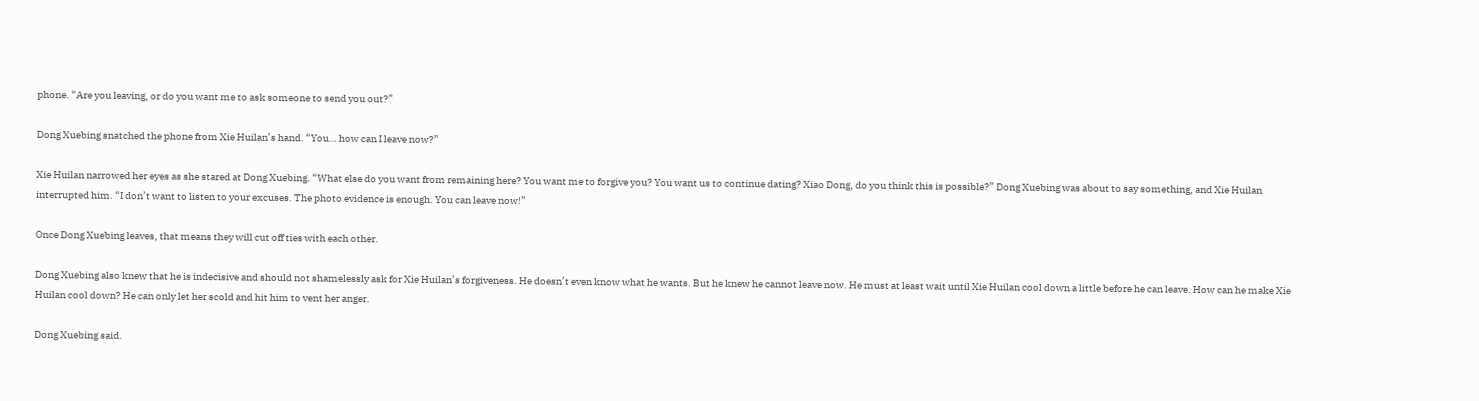phone. “Are you leaving, or do you want me to ask someone to send you out?”

Dong Xuebing snatched the phone from Xie Huilan’s hand. “You… how can I leave now?”

Xie Huilan narrowed her eyes as she stared at Dong Xuebing. “What else do you want from remaining here? You want me to forgive you? You want us to continue dating? Xiao Dong, do you think this is possible?” Dong Xuebing was about to say something, and Xie Huilan interrupted him. “I don’t want to listen to your excuses. The photo evidence is enough. You can leave now!”

Once Dong Xuebing leaves, that means they will cut off ties with each other.

Dong Xuebing also knew that he is indecisive and should not shamelessly ask for Xie Huilan’s forgiveness. He doesn’t even know what he wants. But he knew he cannot leave now. He must at least wait until Xie Huilan cool down a little before he can leave. How can he make Xie Huilan cool down? He can only let her scold and hit him to vent her anger.

Dong Xuebing said.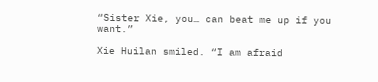“Sister Xie, you… can beat me up if you want.”

Xie Huilan smiled. “I am afraid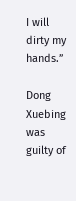I will dirty my hands.”

Dong Xuebing was guilty of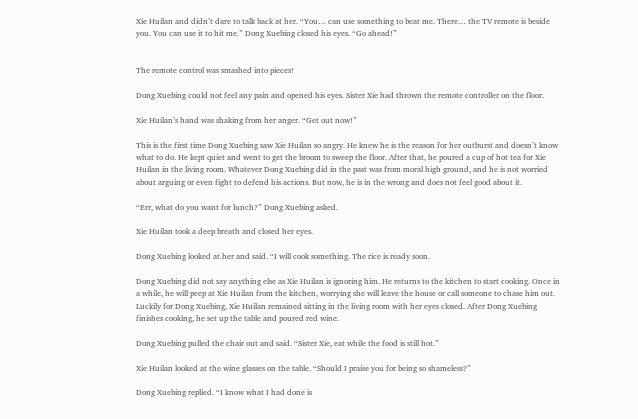Xie Huilan and didn’t dare to talk back at her. “You… can use something to beat me. There… the TV remote is beside you. You can use it to hit me.” Dong Xuebing closed his eyes. “Go ahead!”


The remote control was smashed into pieces!

Dong Xuebing could not feel any pain and opened his eyes. Sister Xie had thrown the remote controller on the floor.

Xie Huilan’s hand was shaking from her anger. “Get out now!”

This is the first time Dong Xuebing saw Xie Huilan so angry. He knew he is the reason for her outburst and doesn’t know what to do. He kept quiet and went to get the broom to sweep the floor. After that, he poured a cup of hot tea for Xie Huilan in the living room. Whatever Dong Xuebing did in the past was from moral high ground, and he is not worried about arguing or even fight to defend his actions. But now, he is in the wrong and does not feel good about it.

“Err, what do you want for lunch?” Dong Xuebing asked.

Xie Huilan took a deep breath and closed her eyes.

Dong Xuebing looked at her and said. “I will cook something. The rice is ready soon.

Dong Xuebing did not say anything else as Xie Huilan is ignoring him. He returns to the kitchen to start cooking. Once in a while, he will peep at Xie Huilan from the kitchen, worrying she will leave the house or call someone to chase him out. Luckily for Dong Xuebing, Xie Huilan remained sitting in the living room with her eyes closed. After Dong Xuebing finishes cooking, he set up the table and poured red wine.

Dong Xuebing pulled the chair out and said. “Sister Xie, eat while the food is still hot.”

Xie Huilan looked at the wine glasses on the table. “Should I praise you for being so shameless?”

Dong Xuebing replied. “I know what I had done is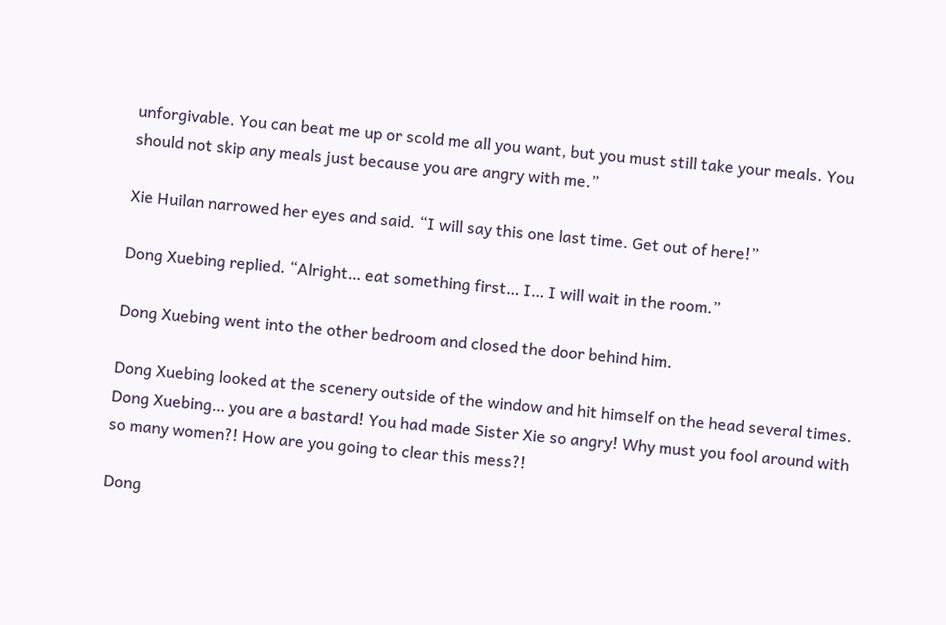unforgivable. You can beat me up or scold me all you want, but you must still take your meals. You should not skip any meals just because you are angry with me.”

Xie Huilan narrowed her eyes and said. “I will say this one last time. Get out of here!”

Dong Xuebing replied. “Alright… eat something first… I… I will wait in the room.”

Dong Xuebing went into the other bedroom and closed the door behind him.

Dong Xuebing looked at the scenery outside of the window and hit himself on the head several times. Dong Xuebing… you are a bastard! You had made Sister Xie so angry! Why must you fool around with so many women?! How are you going to clear this mess?!

Dong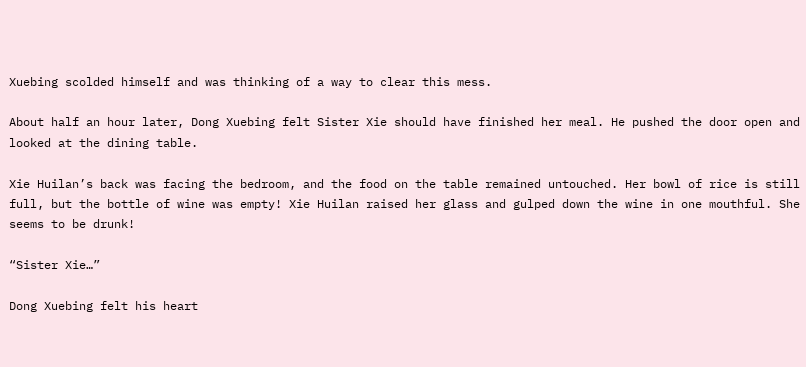Xuebing scolded himself and was thinking of a way to clear this mess.

About half an hour later, Dong Xuebing felt Sister Xie should have finished her meal. He pushed the door open and looked at the dining table.

Xie Huilan’s back was facing the bedroom, and the food on the table remained untouched. Her bowl of rice is still full, but the bottle of wine was empty! Xie Huilan raised her glass and gulped down the wine in one mouthful. She seems to be drunk!

“Sister Xie…”

Dong Xuebing felt his heart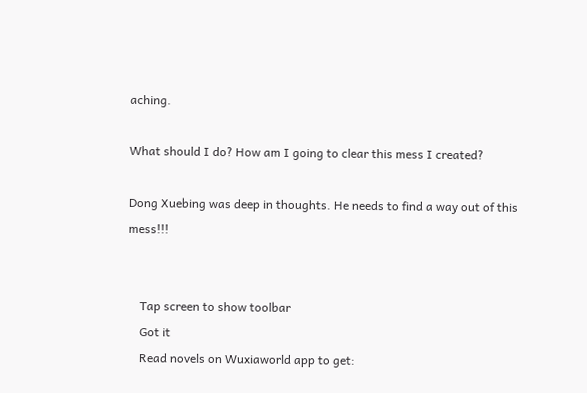aching.

What should I do? How am I going to clear this mess I created?

Dong Xuebing was deep in thoughts. He needs to find a way out of this mess!!!


    Tap screen to show toolbar
    Got it
    Read novels on Wuxiaworld app to get: